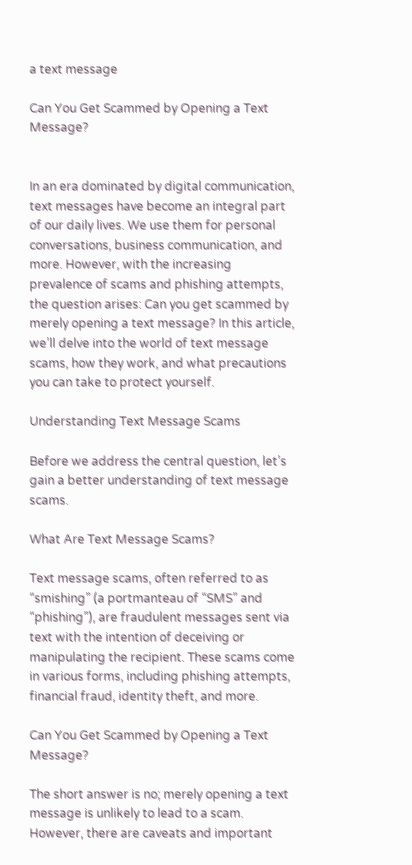a text message

Can You Get Scammed by Opening a Text Message?


In an era dominated by digital communication, text messages have become an integral part of our daily lives. We use them for personal conversations, business communication, and more. However, with the increasing prevalence of scams and phishing attempts, the question arises: Can you get scammed by merely opening a text message? In this article, we’ll delve into the world of text message scams, how they work, and what precautions you can take to protect yourself.

Understanding Text Message Scams

Before we address the central question, let’s gain a better understanding of text message scams.

What Are Text Message Scams?

Text message scams, often referred to as “smishing” (a portmanteau of “SMS” and “phishing”), are fraudulent messages sent via text with the intention of deceiving or manipulating the recipient. These scams come in various forms, including phishing attempts, financial fraud, identity theft, and more.

Can You Get Scammed by Opening a Text Message?

The short answer is no; merely opening a text message is unlikely to lead to a scam. However, there are caveats and important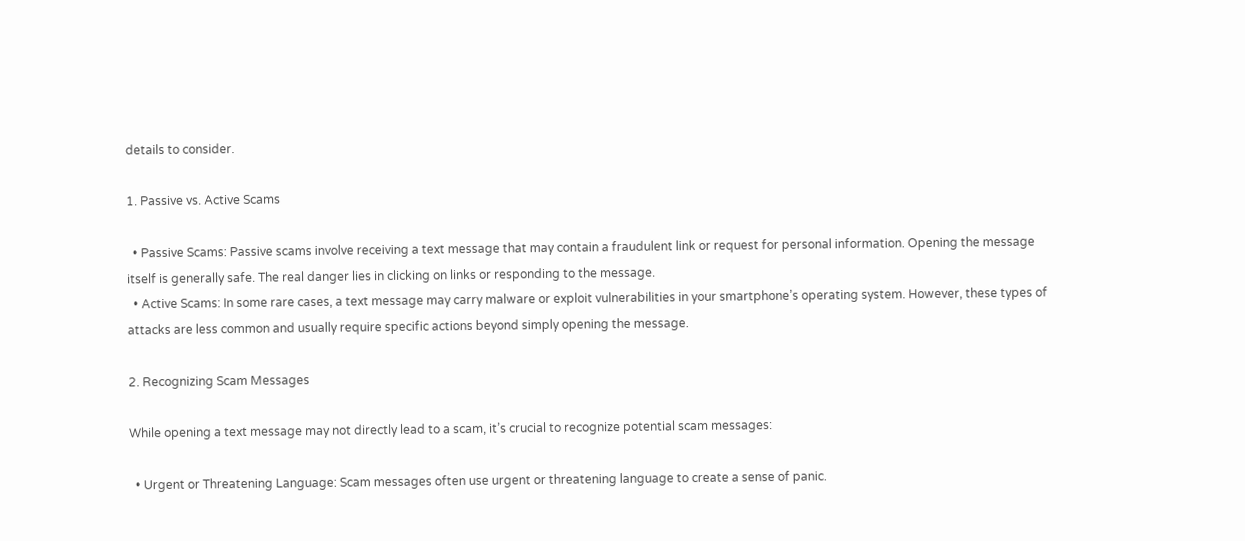details to consider.

1. Passive vs. Active Scams

  • Passive Scams: Passive scams involve receiving a text message that may contain a fraudulent link or request for personal information. Opening the message itself is generally safe. The real danger lies in clicking on links or responding to the message.
  • Active Scams: In some rare cases, a text message may carry malware or exploit vulnerabilities in your smartphone’s operating system. However, these types of attacks are less common and usually require specific actions beyond simply opening the message.

2. Recognizing Scam Messages

While opening a text message may not directly lead to a scam, it’s crucial to recognize potential scam messages:

  • Urgent or Threatening Language: Scam messages often use urgent or threatening language to create a sense of panic.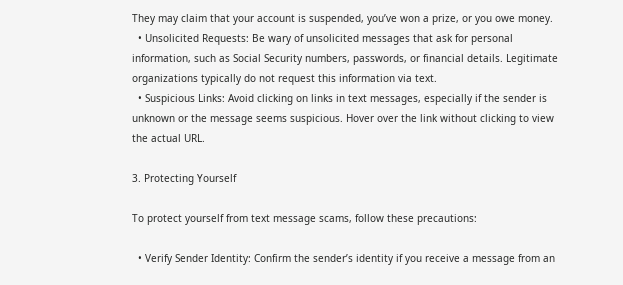They may claim that your account is suspended, you’ve won a prize, or you owe money.
  • Unsolicited Requests: Be wary of unsolicited messages that ask for personal information, such as Social Security numbers, passwords, or financial details. Legitimate organizations typically do not request this information via text.
  • Suspicious Links: Avoid clicking on links in text messages, especially if the sender is unknown or the message seems suspicious. Hover over the link without clicking to view the actual URL.

3. Protecting Yourself

To protect yourself from text message scams, follow these precautions:

  • Verify Sender Identity: Confirm the sender’s identity if you receive a message from an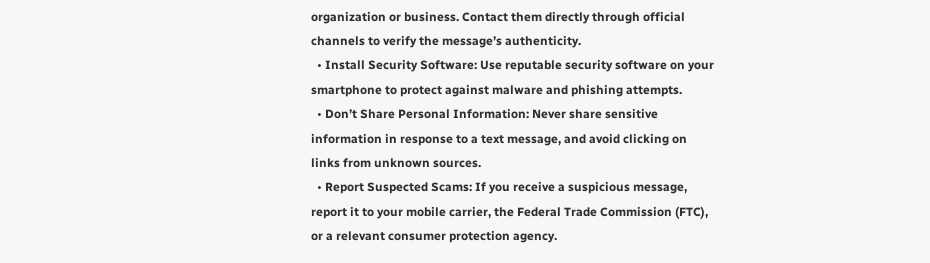organization or business. Contact them directly through official channels to verify the message’s authenticity.
  • Install Security Software: Use reputable security software on your smartphone to protect against malware and phishing attempts.
  • Don’t Share Personal Information: Never share sensitive information in response to a text message, and avoid clicking on links from unknown sources.
  • Report Suspected Scams: If you receive a suspicious message, report it to your mobile carrier, the Federal Trade Commission (FTC), or a relevant consumer protection agency.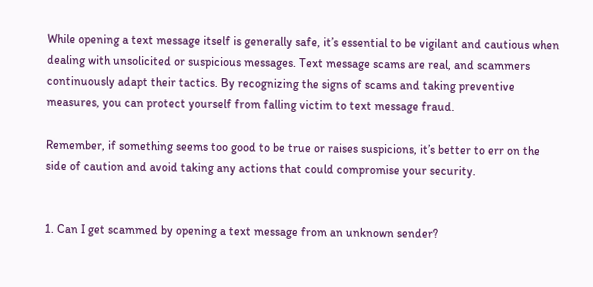While opening a text message itself is generally safe, it’s essential to be vigilant and cautious when dealing with unsolicited or suspicious messages. Text message scams are real, and scammers continuously adapt their tactics. By recognizing the signs of scams and taking preventive measures, you can protect yourself from falling victim to text message fraud.

Remember, if something seems too good to be true or raises suspicions, it’s better to err on the side of caution and avoid taking any actions that could compromise your security.


1. Can I get scammed by opening a text message from an unknown sender?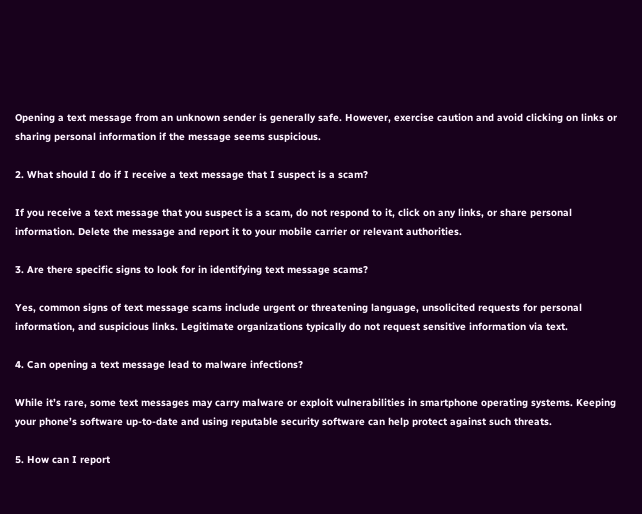Opening a text message from an unknown sender is generally safe. However, exercise caution and avoid clicking on links or sharing personal information if the message seems suspicious.

2. What should I do if I receive a text message that I suspect is a scam?

If you receive a text message that you suspect is a scam, do not respond to it, click on any links, or share personal information. Delete the message and report it to your mobile carrier or relevant authorities.

3. Are there specific signs to look for in identifying text message scams?

Yes, common signs of text message scams include urgent or threatening language, unsolicited requests for personal information, and suspicious links. Legitimate organizations typically do not request sensitive information via text.

4. Can opening a text message lead to malware infections?

While it’s rare, some text messages may carry malware or exploit vulnerabilities in smartphone operating systems. Keeping your phone’s software up-to-date and using reputable security software can help protect against such threats.

5. How can I report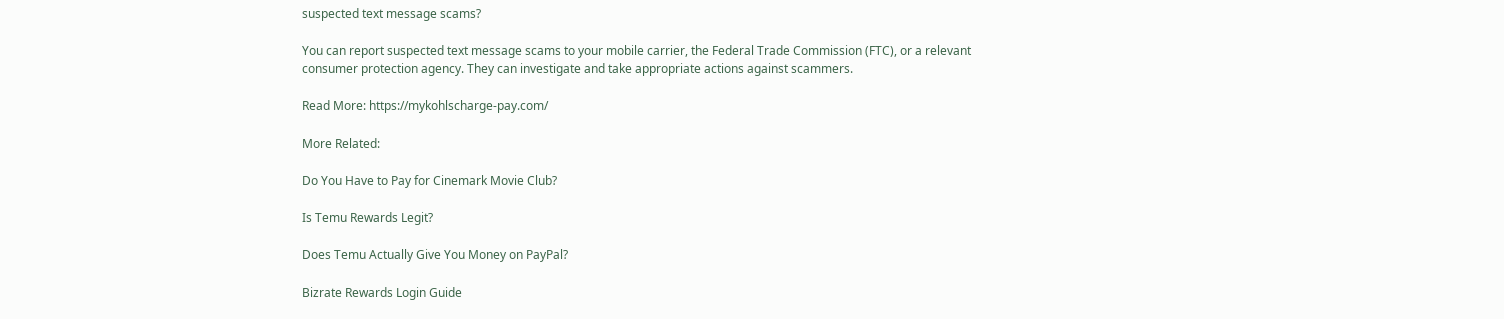suspected text message scams?

You can report suspected text message scams to your mobile carrier, the Federal Trade Commission (FTC), or a relevant consumer protection agency. They can investigate and take appropriate actions against scammers.

Read More: https://mykohlscharge-pay.com/

More Related:

Do You Have to Pay for Cinemark Movie Club?

Is Temu Rewards Legit?

Does Temu Actually Give You Money on PayPal?

Bizrate Rewards Login Guide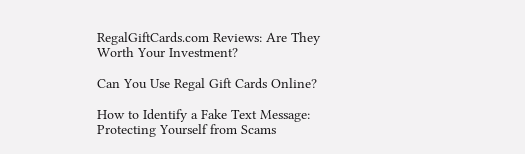RegalGiftCards.com Reviews: Are They Worth Your Investment?

Can You Use Regal Gift Cards Online?

How to Identify a Fake Text Message: Protecting Yourself from Scams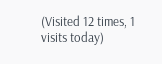(Visited 12 times, 1 visits today)